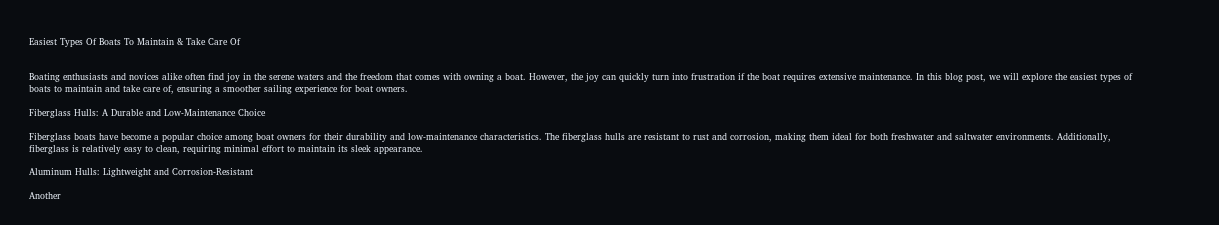Easiest Types Of Boats To Maintain & Take Care Of


Boating enthusiasts and novices alike often find joy in the serene waters and the freedom that comes with owning a boat. However, the joy can quickly turn into frustration if the boat requires extensive maintenance. In this blog post, we will explore the easiest types of boats to maintain and take care of, ensuring a smoother sailing experience for boat owners.

Fiberglass Hulls: A Durable and Low-Maintenance Choice

Fiberglass boats have become a popular choice among boat owners for their durability and low-maintenance characteristics. The fiberglass hulls are resistant to rust and corrosion, making them ideal for both freshwater and saltwater environments. Additionally, fiberglass is relatively easy to clean, requiring minimal effort to maintain its sleek appearance.

Aluminum Hulls: Lightweight and Corrosion-Resistant

Another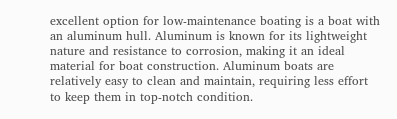excellent option for low-maintenance boating is a boat with an aluminum hull. Aluminum is known for its lightweight nature and resistance to corrosion, making it an ideal material for boat construction. Aluminum boats are relatively easy to clean and maintain, requiring less effort to keep them in top-notch condition.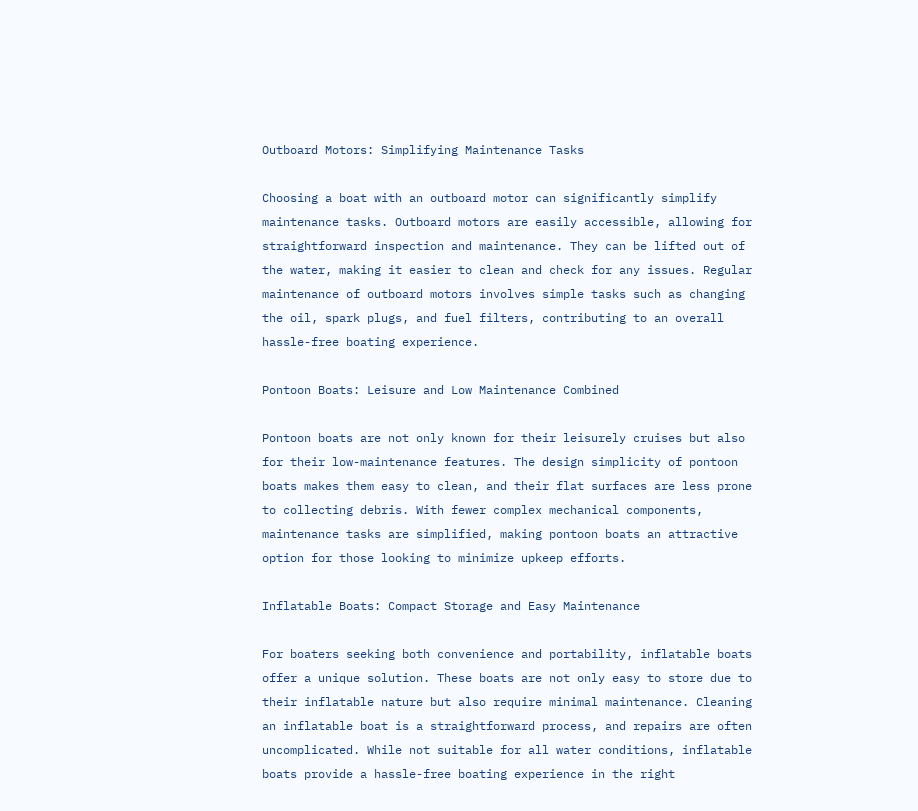Outboard Motors: Simplifying Maintenance Tasks

Choosing a boat with an outboard motor can significantly simplify maintenance tasks. Outboard motors are easily accessible, allowing for straightforward inspection and maintenance. They can be lifted out of the water, making it easier to clean and check for any issues. Regular maintenance of outboard motors involves simple tasks such as changing the oil, spark plugs, and fuel filters, contributing to an overall hassle-free boating experience.

Pontoon Boats: Leisure and Low Maintenance Combined

Pontoon boats are not only known for their leisurely cruises but also for their low-maintenance features. The design simplicity of pontoon boats makes them easy to clean, and their flat surfaces are less prone to collecting debris. With fewer complex mechanical components, maintenance tasks are simplified, making pontoon boats an attractive option for those looking to minimize upkeep efforts.

Inflatable Boats: Compact Storage and Easy Maintenance

For boaters seeking both convenience and portability, inflatable boats offer a unique solution. These boats are not only easy to store due to their inflatable nature but also require minimal maintenance. Cleaning an inflatable boat is a straightforward process, and repairs are often uncomplicated. While not suitable for all water conditions, inflatable boats provide a hassle-free boating experience in the right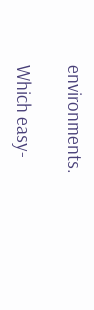environments.

Which easy-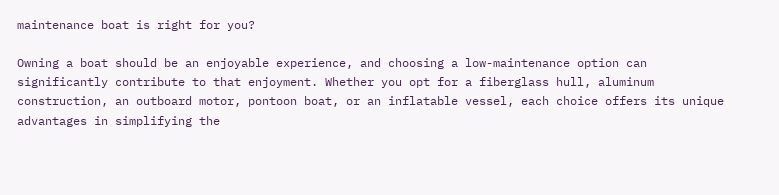maintenance boat is right for you?

Owning a boat should be an enjoyable experience, and choosing a low-maintenance option can significantly contribute to that enjoyment. Whether you opt for a fiberglass hull, aluminum construction, an outboard motor, pontoon boat, or an inflatable vessel, each choice offers its unique advantages in simplifying the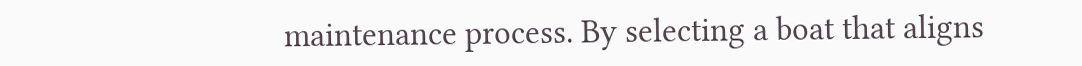maintenance process. By selecting a boat that aligns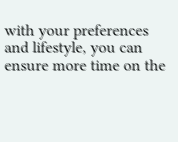with your preferences and lifestyle, you can ensure more time on the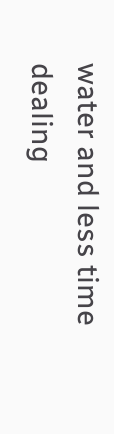water and less time dealing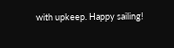with upkeep. Happy sailing!